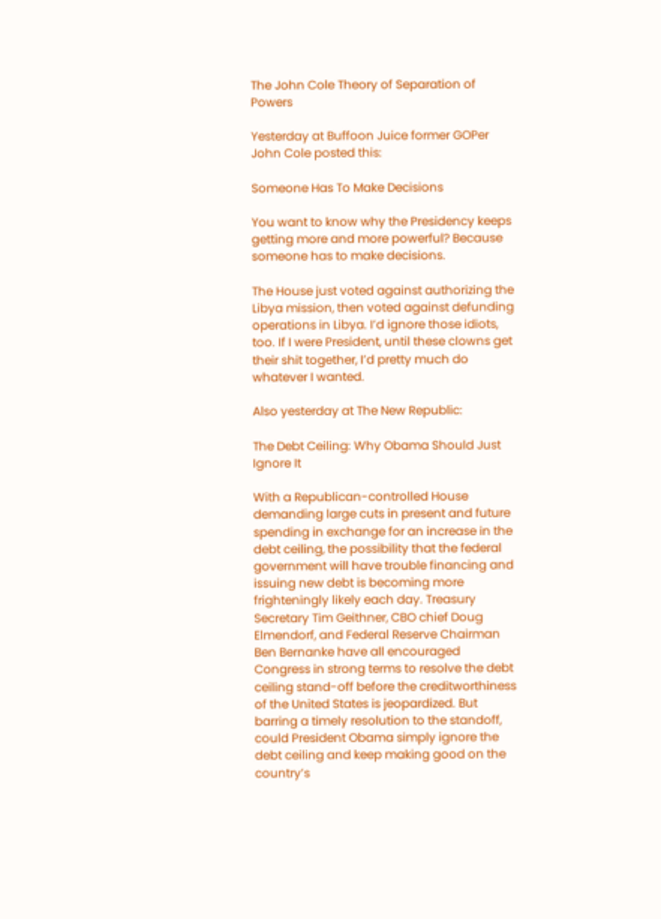The John Cole Theory of Separation of Powers

Yesterday at Buffoon Juice former GOPer John Cole posted this:

Someone Has To Make Decisions

You want to know why the Presidency keeps getting more and more powerful? Because someone has to make decisions.

The House just voted against authorizing the Libya mission, then voted against defunding operations in Libya. I’d ignore those idiots, too. If I were President, until these clowns get their shit together, I’d pretty much do whatever I wanted.

Also yesterday at The New Republic:

The Debt Ceiling: Why Obama Should Just Ignore It

With a Republican-controlled House demanding large cuts in present and future spending in exchange for an increase in the debt ceiling, the possibility that the federal government will have trouble financing and issuing new debt is becoming more frighteningly likely each day. Treasury Secretary Tim Geithner, CBO chief Doug Elmendorf, and Federal Reserve Chairman Ben Bernanke have all encouraged Congress in strong terms to resolve the debt ceiling stand-off before the creditworthiness of the United States is jeopardized. But barring a timely resolution to the standoff, could President Obama simply ignore the debt ceiling and keep making good on the country’s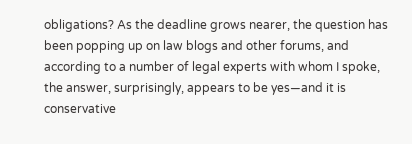obligations? As the deadline grows nearer, the question has been popping up on law blogs and other forums, and according to a number of legal experts with whom I spoke, the answer, surprisingly, appears to be yes—and it is conservative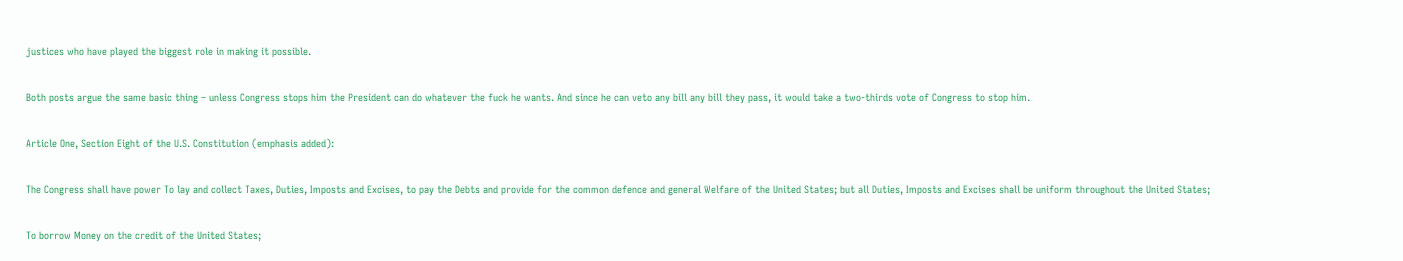justices who have played the biggest role in making it possible.

Both posts argue the same basic thing – unless Congress stops him the President can do whatever the fuck he wants. And since he can veto any bill any bill they pass, it would take a two-thirds vote of Congress to stop him.

Article One, Section Eight of the U.S. Constitution (emphasis added):

The Congress shall have power To lay and collect Taxes, Duties, Imposts and Excises, to pay the Debts and provide for the common defence and general Welfare of the United States; but all Duties, Imposts and Excises shall be uniform throughout the United States;

To borrow Money on the credit of the United States;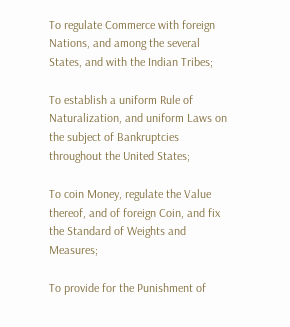To regulate Commerce with foreign Nations, and among the several States, and with the Indian Tribes;

To establish a uniform Rule of Naturalization, and uniform Laws on the subject of Bankruptcies throughout the United States;

To coin Money, regulate the Value thereof, and of foreign Coin, and fix the Standard of Weights and Measures;

To provide for the Punishment of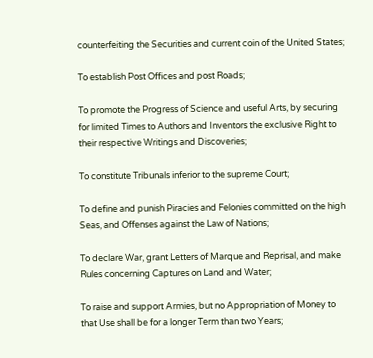counterfeiting the Securities and current coin of the United States;

To establish Post Offices and post Roads;

To promote the Progress of Science and useful Arts, by securing for limited Times to Authors and Inventors the exclusive Right to their respective Writings and Discoveries;

To constitute Tribunals inferior to the supreme Court;

To define and punish Piracies and Felonies committed on the high Seas, and Offenses against the Law of Nations;

To declare War, grant Letters of Marque and Reprisal, and make Rules concerning Captures on Land and Water;

To raise and support Armies, but no Appropriation of Money to that Use shall be for a longer Term than two Years;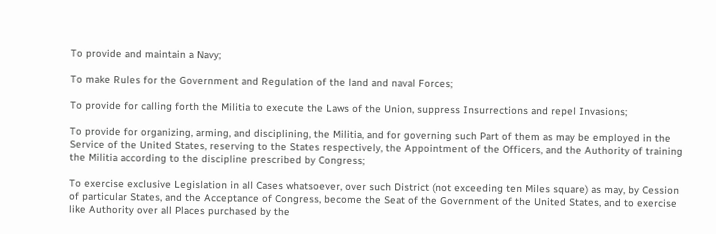To provide and maintain a Navy;

To make Rules for the Government and Regulation of the land and naval Forces;

To provide for calling forth the Militia to execute the Laws of the Union, suppress Insurrections and repel Invasions;

To provide for organizing, arming, and disciplining, the Militia, and for governing such Part of them as may be employed in the Service of the United States, reserving to the States respectively, the Appointment of the Officers, and the Authority of training the Militia according to the discipline prescribed by Congress;

To exercise exclusive Legislation in all Cases whatsoever, over such District (not exceeding ten Miles square) as may, by Cession of particular States, and the Acceptance of Congress, become the Seat of the Government of the United States, and to exercise like Authority over all Places purchased by the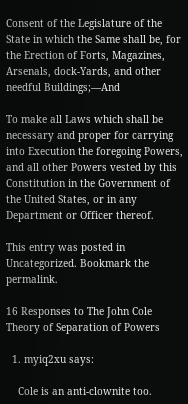Consent of the Legislature of the State in which the Same shall be, for the Erection of Forts, Magazines, Arsenals, dock-Yards, and other needful Buildings;—And

To make all Laws which shall be necessary and proper for carrying into Execution the foregoing Powers, and all other Powers vested by this Constitution in the Government of the United States, or in any Department or Officer thereof.

This entry was posted in Uncategorized. Bookmark the permalink.

16 Responses to The John Cole Theory of Separation of Powers

  1. myiq2xu says:

    Cole is an anti-clownite too.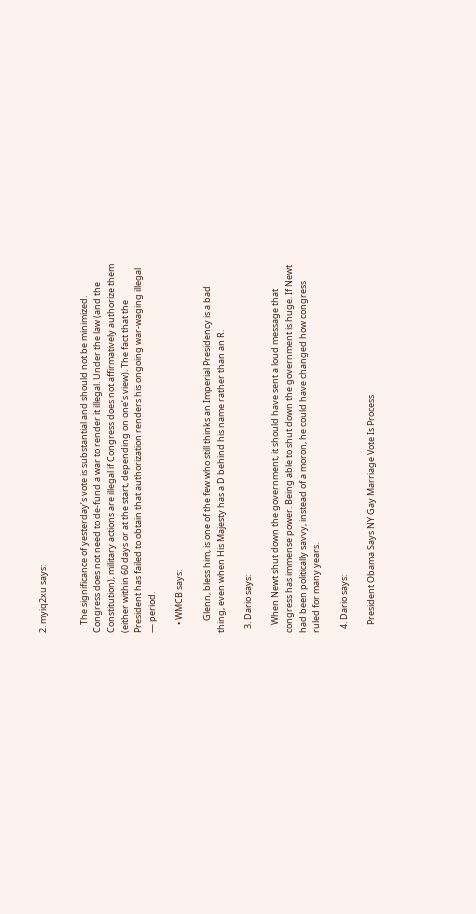2. myiq2xu says:


    The significance of yesterday’s vote is substantial and should not be minimized. Congress does not need to de-fund a war to render it illegal. Under the law (and the Constitution), military actions are illegal if Congress does not affirmatively authorize them (either within 60 days or at the start, depending on one’s view). The fact that the President has failed to obtain that authorization renders his ongoing war-waging illegal — period.

    • WMCB says:

      Glenn, bless him, is one of the few who still thinks an Imperial Presidency is a bad thing, even when His Majesty has a D behind his name rather than an R.

  3. Dario says:

    When Newt shut down the government, it should have sent a loud message that congress has immense power. Being able to shut down the government is huge. If Newt had been politically savvy, instead of a moron, he could have changed how congress ruled for many years.

  4. Dario says:

    President Obama Says NY Gay Marriage Vote Is Process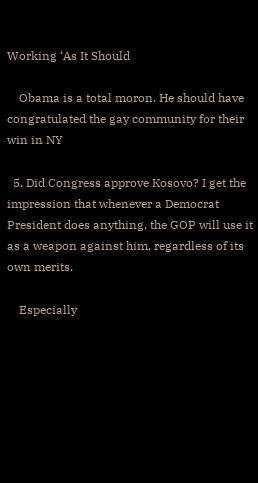Working ‘As It Should

    Obama is a total moron. He should have congratulated the gay community for their win in NY

  5. Did Congress approve Kosovo? I get the impression that whenever a Democrat President does anything, the GOP will use it as a weapon against him, regardless of its own merits.

    Especially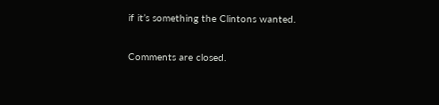if it’s something the Clintons wanted.

Comments are closed.